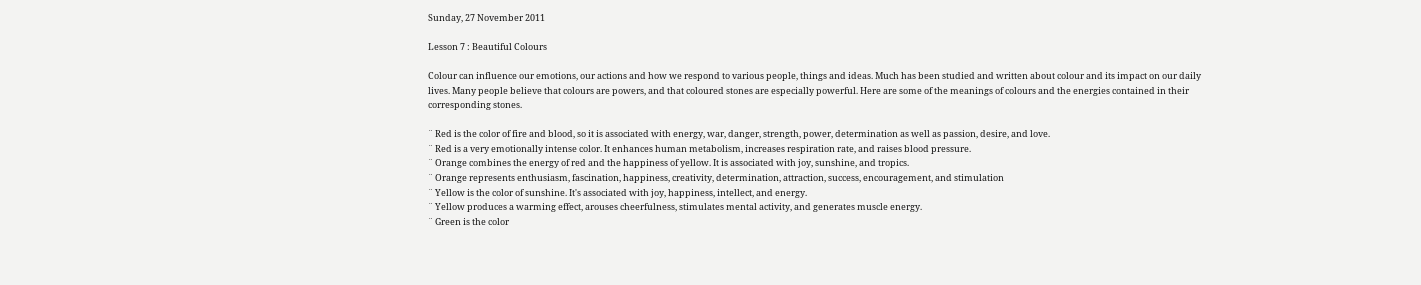Sunday, 27 November 2011

Lesson 7 : Beautiful Colours

Colour can influence our emotions, our actions and how we respond to various people, things and ideas. Much has been studied and written about colour and its impact on our daily lives. Many people believe that colours are powers, and that coloured stones are especially powerful. Here are some of the meanings of colours and the energies contained in their corresponding stones.

¨ Red is the color of fire and blood, so it is associated with energy, war, danger, strength, power, determination as well as passion, desire, and love.
¨ Red is a very emotionally intense color. It enhances human metabolism, increases respiration rate, and raises blood pressure.
¨ Orange combines the energy of red and the happiness of yellow. It is associated with joy, sunshine, and tropics.
¨ Orange represents enthusiasm, fascination, happiness, creativity, determination, attraction, success, encouragement, and stimulation
¨ Yellow is the color of sunshine. It's associated with joy, happiness, intellect, and energy.
¨ Yellow produces a warming effect, arouses cheerfulness, stimulates mental activity, and generates muscle energy.
¨ Green is the color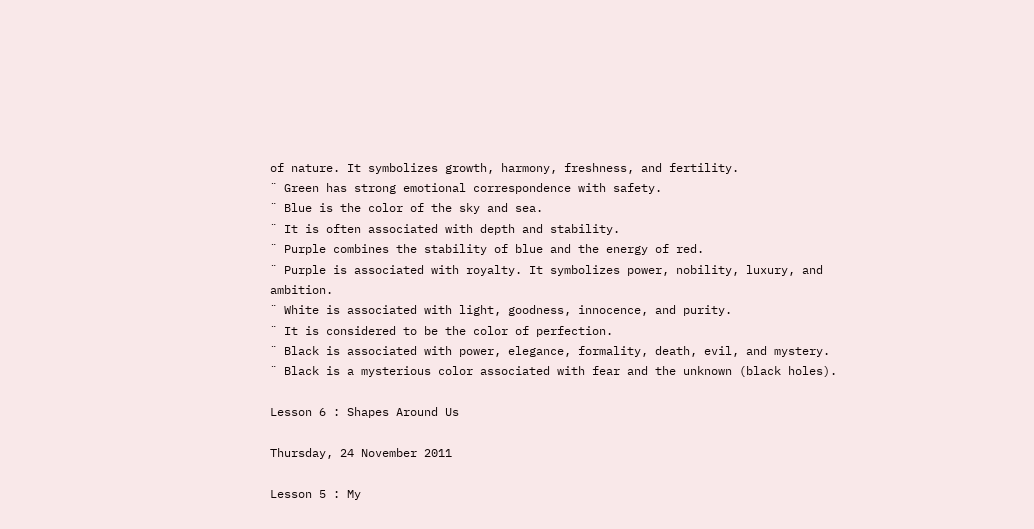of nature. It symbolizes growth, harmony, freshness, and fertility.
¨ Green has strong emotional correspondence with safety.
¨ Blue is the color of the sky and sea.
¨ It is often associated with depth and stability.
¨ Purple combines the stability of blue and the energy of red.
¨ Purple is associated with royalty. It symbolizes power, nobility, luxury, and ambition.
¨ White is associated with light, goodness, innocence, and purity.
¨ It is considered to be the color of perfection.
¨ Black is associated with power, elegance, formality, death, evil, and mystery.
¨ Black is a mysterious color associated with fear and the unknown (black holes).

Lesson 6 : Shapes Around Us

Thursday, 24 November 2011

Lesson 5 : My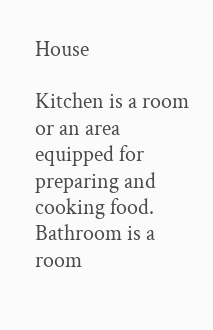House

Kitchen is a room or an area equipped for preparing and cooking food.
Bathroom is a room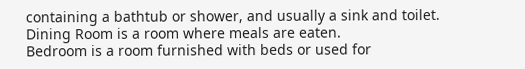containing a bathtub or shower, and usually a sink and toilet.
Dining Room is a room where meals are eaten.
Bedroom is a room furnished with beds or used for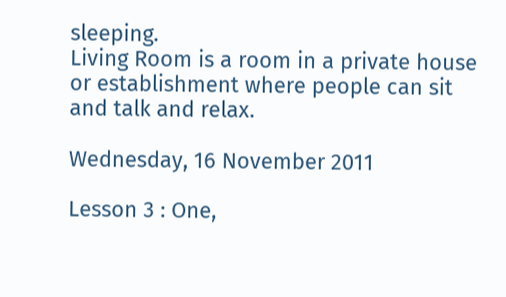sleeping.
Living Room is a room in a private house or establishment where people can sit and talk and relax.

Wednesday, 16 November 2011

Lesson 3 : One,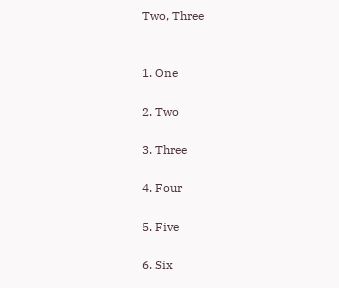Two, Three


1. One

2. Two

3. Three

4. Four

5. Five

6. Six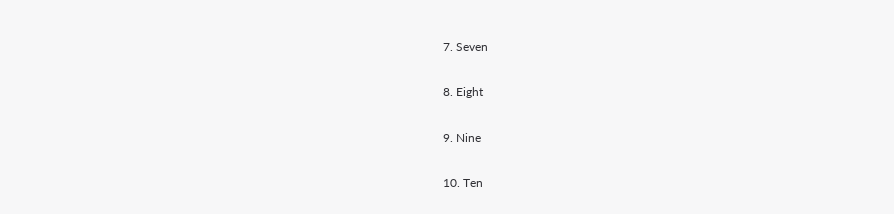7. Seven

8. Eight

9. Nine

10. Ten